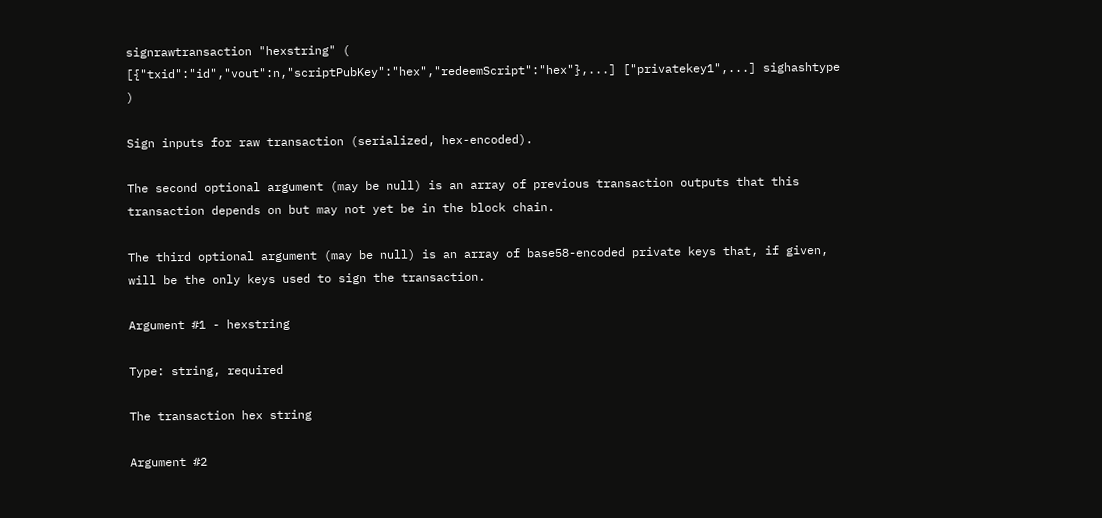signrawtransaction "hexstring" ( [{"txid":"id","vout":n,"scriptPubKey":"hex","redeemScript":"hex"},...] ["privatekey1",...] sighashtype )

Sign inputs for raw transaction (serialized, hex-encoded).

The second optional argument (may be null) is an array of previous transaction outputs that this transaction depends on but may not yet be in the block chain.

The third optional argument (may be null) is an array of base58-encoded private keys that, if given, will be the only keys used to sign the transaction.

Argument #1 - hexstring

Type: string, required

The transaction hex string

Argument #2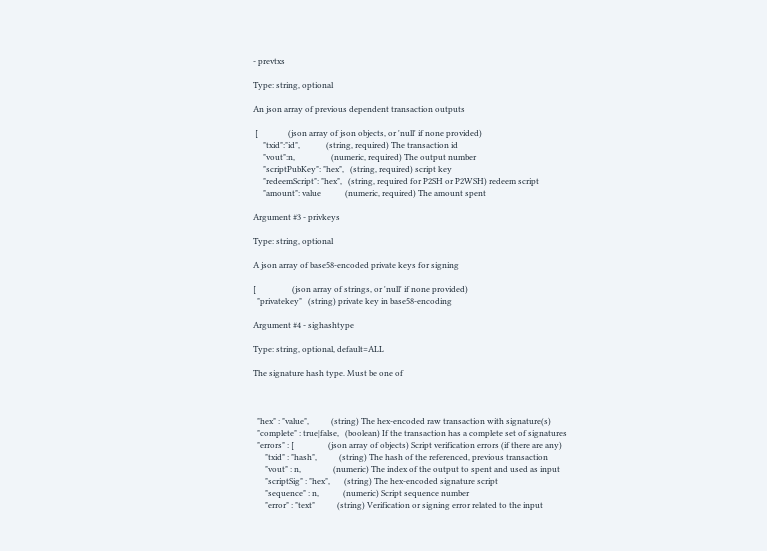- prevtxs

Type: string, optional

An json array of previous dependent transaction outputs

 [               (json array of json objects, or 'null' if none provided)
     "txid":"id",             (string, required) The transaction id
     "vout":n,                  (numeric, required) The output number
     "scriptPubKey": "hex",   (string, required) script key
     "redeemScript": "hex",   (string, required for P2SH or P2WSH) redeem script
     "amount": value            (numeric, required) The amount spent

Argument #3 - privkeys

Type: string, optional

A json array of base58-encoded private keys for signing

[                  (json array of strings, or 'null' if none provided)
  "privatekey"   (string) private key in base58-encoding

Argument #4 - sighashtype

Type: string, optional, default=ALL

The signature hash type. Must be one of



  "hex" : "value",           (string) The hex-encoded raw transaction with signature(s)
  "complete" : true|false,   (boolean) If the transaction has a complete set of signatures
  "errors" : [                 (json array of objects) Script verification errors (if there are any)
      "txid" : "hash",           (string) The hash of the referenced, previous transaction
      "vout" : n,                (numeric) The index of the output to spent and used as input
      "scriptSig" : "hex",       (string) The hex-encoded signature script
      "sequence" : n,            (numeric) Script sequence number
      "error" : "text"           (string) Verification or signing error related to the input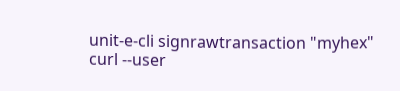unit-e-cli signrawtransaction "myhex"
curl --user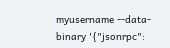myusername --data-binary '{"jsonrpc":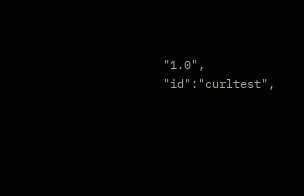"1.0", "id":"curltest",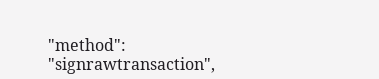"method": "signrawtransaction",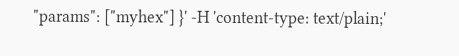"params": ["myhex"] }' -H 'content-type: text/plain;'